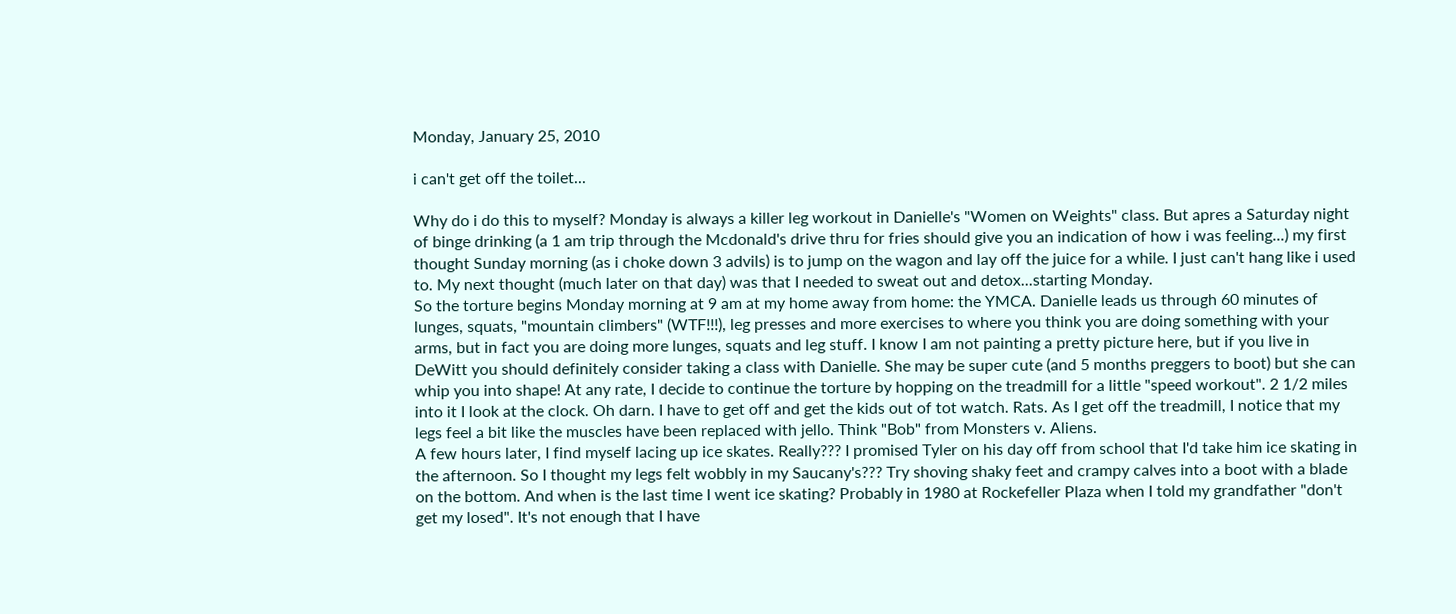Monday, January 25, 2010

i can't get off the toilet...

Why do i do this to myself? Monday is always a killer leg workout in Danielle's "Women on Weights" class. But apres a Saturday night of binge drinking (a 1 am trip through the Mcdonald's drive thru for fries should give you an indication of how i was feeling...) my first thought Sunday morning (as i choke down 3 advils) is to jump on the wagon and lay off the juice for a while. I just can't hang like i used to. My next thought (much later on that day) was that I needed to sweat out and detox...starting Monday.
So the torture begins Monday morning at 9 am at my home away from home: the YMCA. Danielle leads us through 60 minutes of lunges, squats, "mountain climbers" (WTF!!!), leg presses and more exercises to where you think you are doing something with your arms, but in fact you are doing more lunges, squats and leg stuff. I know I am not painting a pretty picture here, but if you live in DeWitt you should definitely consider taking a class with Danielle. She may be super cute (and 5 months preggers to boot) but she can whip you into shape! At any rate, I decide to continue the torture by hopping on the treadmill for a little "speed workout". 2 1/2 miles into it I look at the clock. Oh darn. I have to get off and get the kids out of tot watch. Rats. As I get off the treadmill, I notice that my legs feel a bit like the muscles have been replaced with jello. Think "Bob" from Monsters v. Aliens.
A few hours later, I find myself lacing up ice skates. Really??? I promised Tyler on his day off from school that I'd take him ice skating in the afternoon. So I thought my legs felt wobbly in my Saucany's??? Try shoving shaky feet and crampy calves into a boot with a blade on the bottom. And when is the last time I went ice skating? Probably in 1980 at Rockefeller Plaza when I told my grandfather "don't get my losed". It's not enough that I have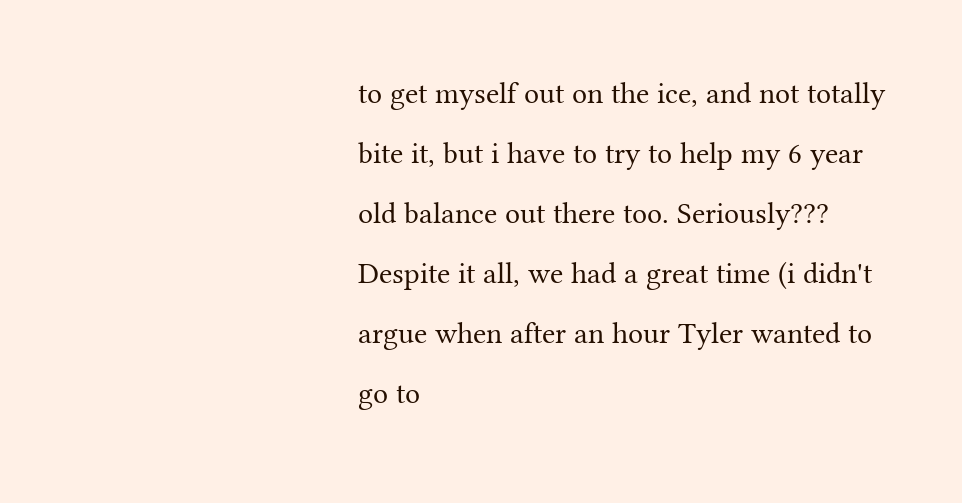to get myself out on the ice, and not totally bite it, but i have to try to help my 6 year old balance out there too. Seriously??? Despite it all, we had a great time (i didn't argue when after an hour Tyler wanted to go to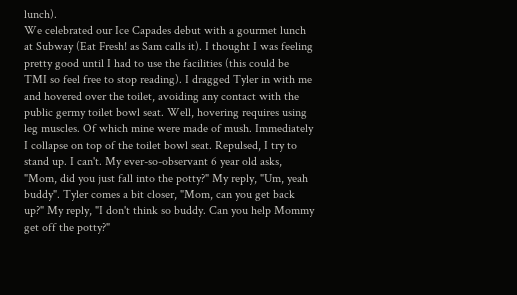lunch).
We celebrated our Ice Capades debut with a gourmet lunch at Subway (Eat Fresh! as Sam calls it). I thought I was feeling pretty good until I had to use the facilities (this could be TMI so feel free to stop reading). I dragged Tyler in with me and hovered over the toilet, avoiding any contact with the public germy toilet bowl seat. Well, hovering requires using leg muscles. Of which mine were made of mush. Immediately I collapse on top of the toilet bowl seat. Repulsed, I try to stand up. I can't. My ever-so-observant 6 year old asks, "Mom, did you just fall into the potty?" My reply, "Um, yeah buddy". Tyler comes a bit closer, "Mom, can you get back up?" My reply, "I don't think so buddy. Can you help Mommy get off the potty?"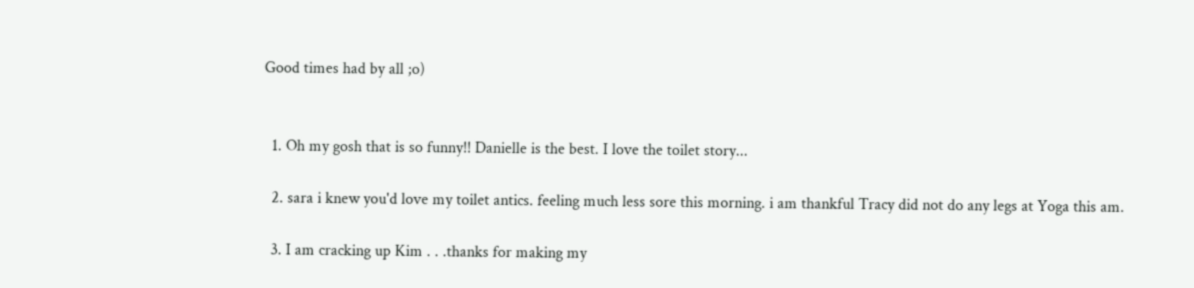Good times had by all ;o)


  1. Oh my gosh that is so funny!! Danielle is the best. I love the toilet story...

  2. sara i knew you'd love my toilet antics. feeling much less sore this morning. i am thankful Tracy did not do any legs at Yoga this am.

  3. I am cracking up Kim . . .thanks for making my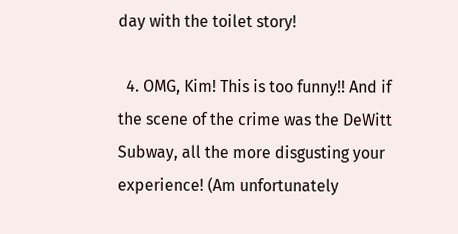day with the toilet story!

  4. OMG, Kim! This is too funny!! And if the scene of the crime was the DeWitt Subway, all the more disgusting your experience! (Am unfortunately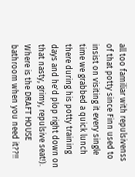all too familiar with repulsivenss of that potty since Finn used to insist on visiting it every single time we grabbed a quick lunch there during his potty training days and he'd plop right down on that nasty, grimy, repulsive seat!). Where is the DRAFT HOUSE bathroom when you need it??!!